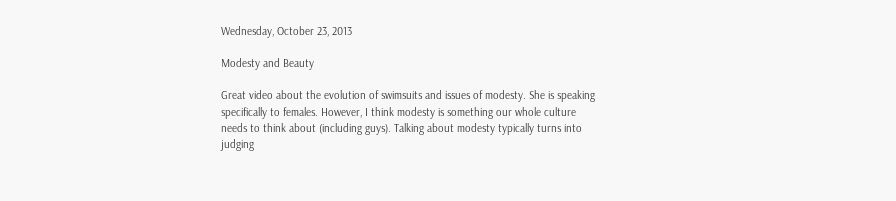Wednesday, October 23, 2013

Modesty and Beauty

Great video about the evolution of swimsuits and issues of modesty. She is speaking specifically to females. However, I think modesty is something our whole culture needs to think about (including guys). Talking about modesty typically turns into judging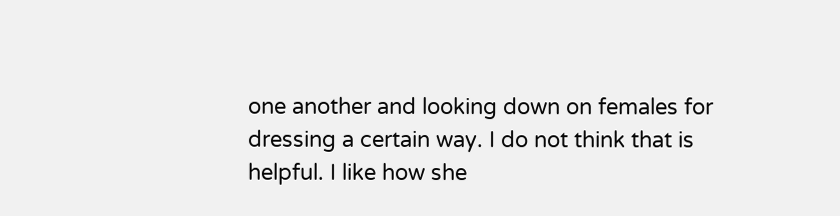one another and looking down on females for dressing a certain way. I do not think that is helpful. I like how she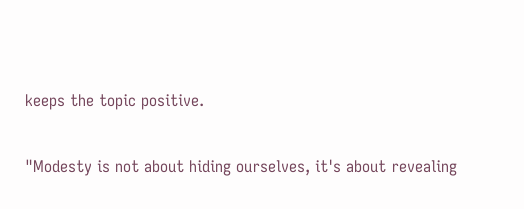keeps the topic positive.

"Modesty is not about hiding ourselves, it's about revealing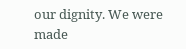our dignity. We were made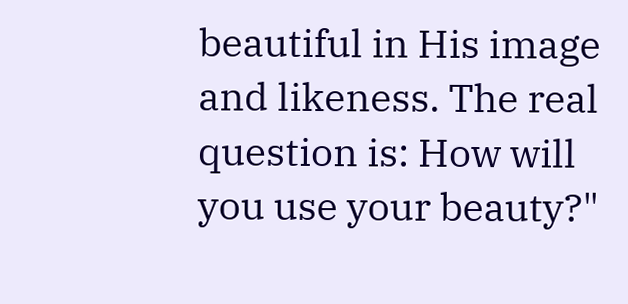beautiful in His image and likeness. The real question is: How will you use your beauty?"